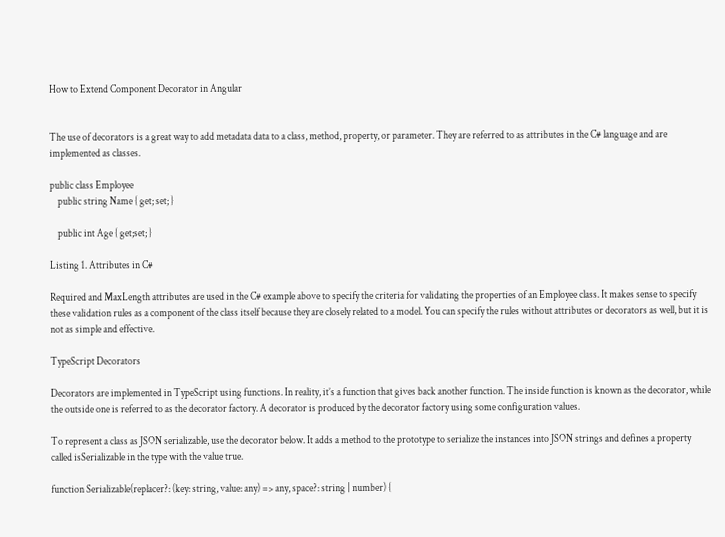How to Extend Component Decorator in Angular


The use of decorators is a great way to add metadata data to a class, method, property, or parameter. They are referred to as attributes in the C# language and are implemented as classes.

public class Employee
    public string Name { get; set; }

    public int Age { get;set; }

Listing 1. Attributes in C#

Required and MaxLength attributes are used in the C# example above to specify the criteria for validating the properties of an Employee class. It makes sense to specify these validation rules as a component of the class itself because they are closely related to a model. You can specify the rules without attributes or decorators as well, but it is not as simple and effective.

TypeScript Decorators

Decorators are implemented in TypeScript using functions. In reality, it’s a function that gives back another function. The inside function is known as the decorator, while the outside one is referred to as the decorator factory. A decorator is produced by the decorator factory using some configuration values.

To represent a class as JSON serializable, use the decorator below. It adds a method to the prototype to serialize the instances into JSON strings and defines a property called isSerializable in the type with the value true.

function Serializable(replacer?: (key: string, value: any) => any, space?: string | number) {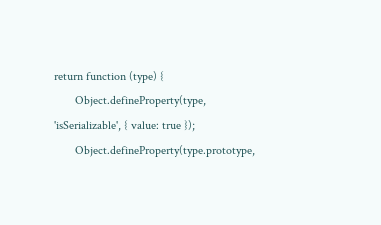return function (type) {
       Object.defineProperty(type, 'isSerializable', { value: true });
       Object.defineProperty(type.prototype,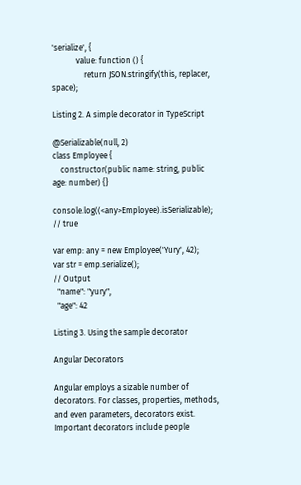'serialize', {
            value: function () {
                return JSON.stringify(this, replacer, space);

Listing 2. A simple decorator in TypeScript

@Serializable(null, 2)
class Employee {
    constructor(public name: string, public age: number) {}

console.log((<any>Employee).isSerializable); // true

var emp: any = new Employee('Yury', 42);
var str = emp.serialize();
// Output
  "name": "yury",
  "age": 42

Listing 3. Using the sample decorator

Angular Decorators

Angular employs a sizable number of decorators. For classes, properties, methods, and even parameters, decorators exist. Important decorators include people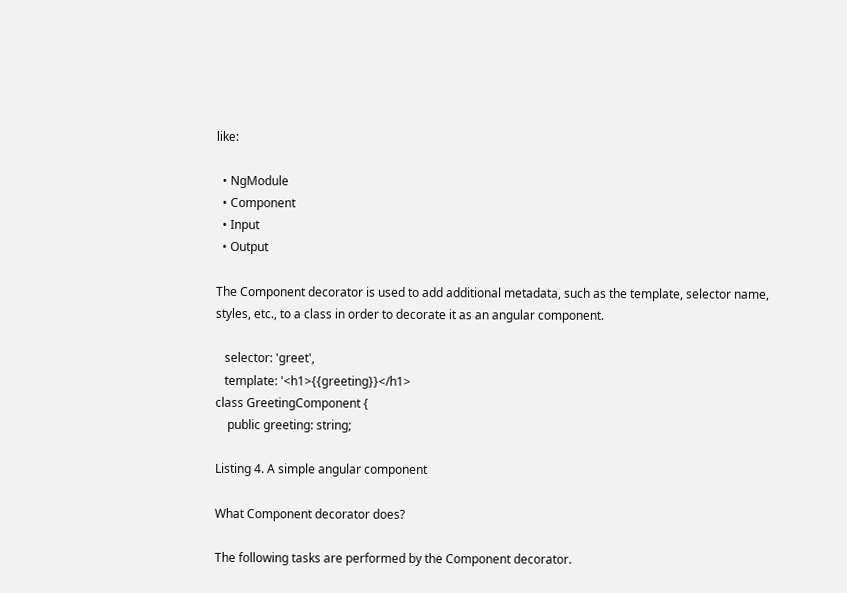like:

  • NgModule
  • Component
  • Input
  • Output

The Component decorator is used to add additional metadata, such as the template, selector name, styles, etc., to a class in order to decorate it as an angular component.

   selector: 'greet',
   template: '<h1>{{greeting}}</h1>
class GreetingComponent {
    public greeting: string;

Listing 4. A simple angular component

What Component decorator does?

The following tasks are performed by the Component decorator.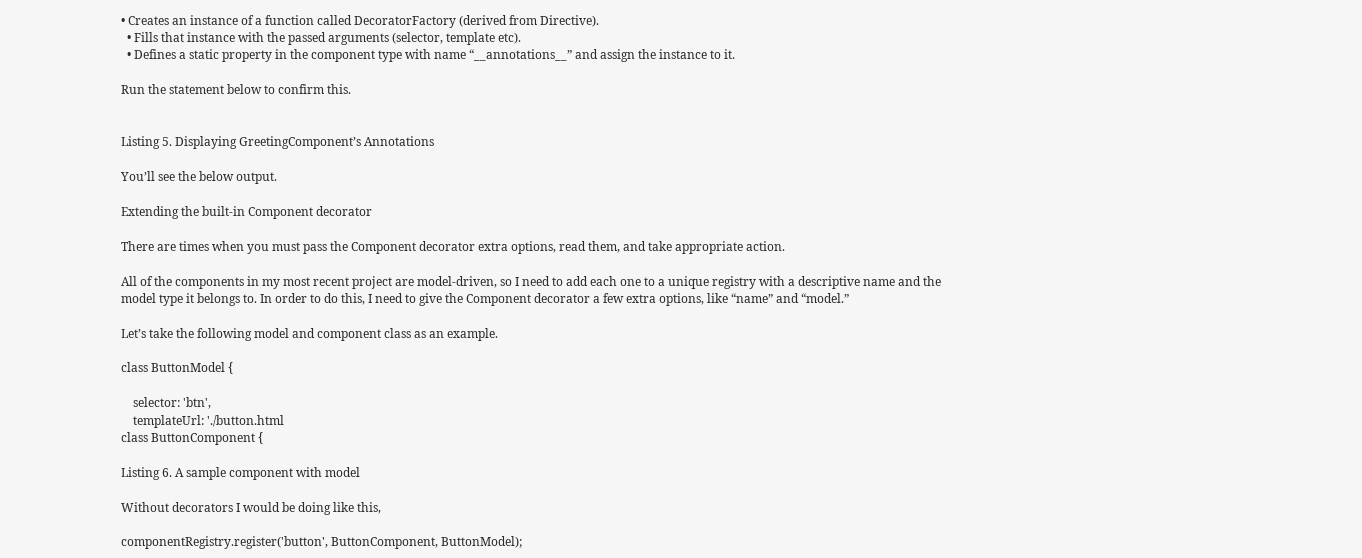• Creates an instance of a function called DecoratorFactory (derived from Directive).
  • Fills that instance with the passed arguments (selector, template etc).
  • Defines a static property in the component type with name “__annotations__” and assign the instance to it.

Run the statement below to confirm this.


Listing 5. Displaying GreetingComponent’s Annotations

You’ll see the below output.

Extending the built-in Component decorator

There are times when you must pass the Component decorator extra options, read them, and take appropriate action.

All of the components in my most recent project are model-driven, so I need to add each one to a unique registry with a descriptive name and the model type it belongs to. In order to do this, I need to give the Component decorator a few extra options, like “name” and “model.”

Let’s take the following model and component class as an example.

class ButtonModel {

    selector: 'btn',
    templateUrl: './button.html
class ButtonComponent {

Listing 6. A sample component with model

Without decorators I would be doing like this,

componentRegistry.register('button', ButtonComponent, ButtonModel);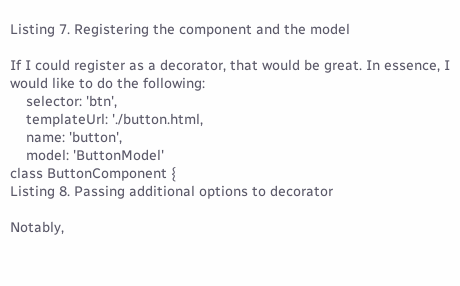Listing 7. Registering the component and the model

If I could register as a decorator, that would be great. In essence, I would like to do the following:
    selector: 'btn',
    templateUrl: './button.html,
    name: 'button',
    model: 'ButtonModel'
class ButtonComponent {
Listing 8. Passing additional options to decorator

Notably,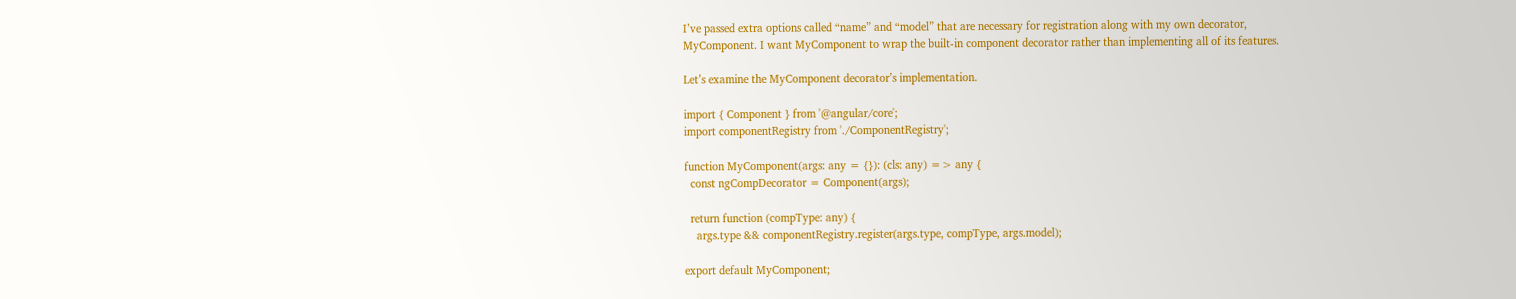I’ve passed extra options called “name” and “model” that are necessary for registration along with my own decorator, MyComponent. I want MyComponent to wrap the built-in component decorator rather than implementing all of its features.

Let’s examine the MyComponent decorator’s implementation.

import { Component } from '@angular/core';
import componentRegistry from './ComponentRegistry';

function MyComponent(args: any = {}): (cls: any) => any {
  const ngCompDecorator = Component(args);

  return function (compType: any) {
    args.type && componentRegistry.register(args.type, compType, args.model);

export default MyComponent;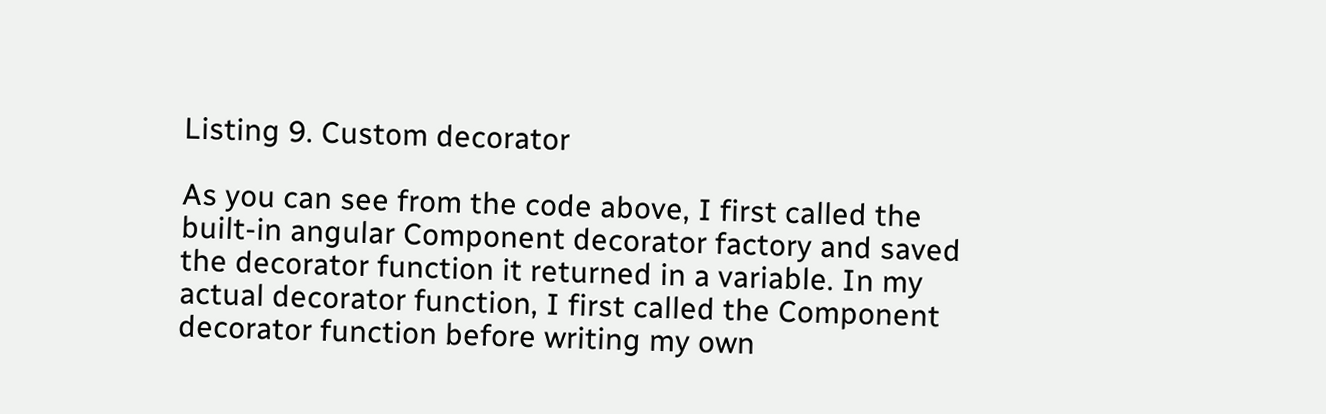Listing 9. Custom decorator

As you can see from the code above, I first called the built-in angular Component decorator factory and saved the decorator function it returned in a variable. In my actual decorator function, I first called the Component decorator function before writing my own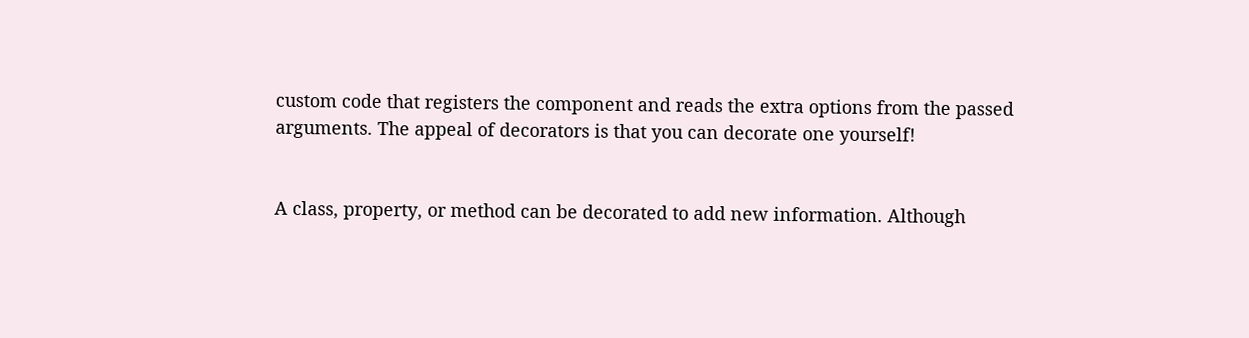custom code that registers the component and reads the extra options from the passed arguments. The appeal of decorators is that you can decorate one yourself!


A class, property, or method can be decorated to add new information. Although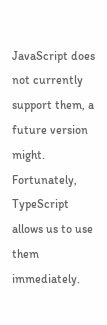JavaScript does not currently support them, a future version might. Fortunately, TypeScript allows us to use them immediately.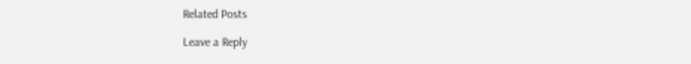Related Posts

Leave a Reply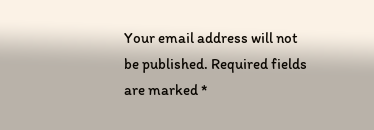Your email address will not be published. Required fields are marked *